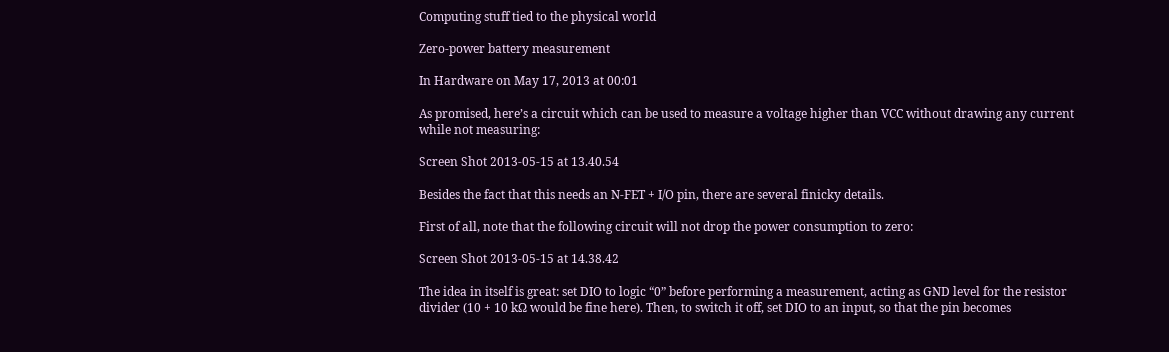Computing stuff tied to the physical world

Zero-power battery measurement

In Hardware on May 17, 2013 at 00:01

As promised, here’s a circuit which can be used to measure a voltage higher than VCC without drawing any current while not measuring:

Screen Shot 2013-05-15 at 13.40.54

Besides the fact that this needs an N-FET + I/O pin, there are several finicky details.

First of all, note that the following circuit will not drop the power consumption to zero:

Screen Shot 2013-05-15 at 14.38.42

The idea in itself is great: set DIO to logic “0” before performing a measurement, acting as GND level for the resistor divider (10 + 10 kΩ would be fine here). Then, to switch it off, set DIO to an input, so that the pin becomes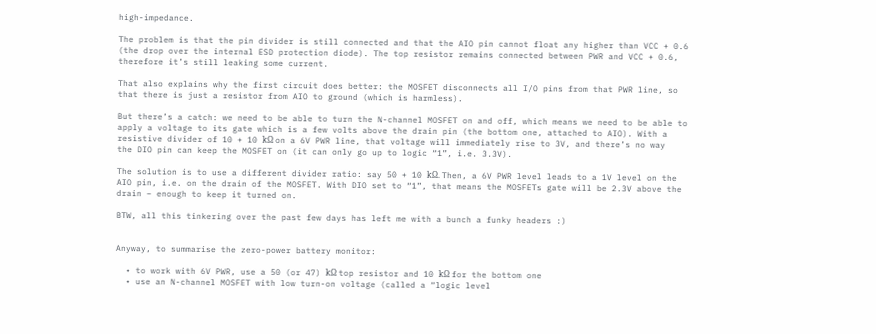high-impedance.

The problem is that the pin divider is still connected and that the AIO pin cannot float any higher than VCC + 0.6 (the drop over the internal ESD protection diode). The top resistor remains connected between PWR and VCC + 0.6, therefore it’s still leaking some current.

That also explains why the first circuit does better: the MOSFET disconnects all I/O pins from that PWR line, so that there is just a resistor from AIO to ground (which is harmless).

But there’s a catch: we need to be able to turn the N-channel MOSFET on and off, which means we need to be able to apply a voltage to its gate which is a few volts above the drain pin (the bottom one, attached to AIO). With a resistive divider of 10 + 10 kΩ on a 6V PWR line, that voltage will immediately rise to 3V, and there’s no way the DIO pin can keep the MOSFET on (it can only go up to logic “1”, i.e. 3.3V).

The solution is to use a different divider ratio: say 50 + 10 kΩ. Then, a 6V PWR level leads to a 1V level on the AIO pin, i.e. on the drain of the MOSFET. With DIO set to “1”, that means the MOSFETs gate will be 2.3V above the drain – enough to keep it turned on.

BTW, all this tinkering over the past few days has left me with a bunch a funky headers :)


Anyway, to summarise the zero-power battery monitor:

  • to work with 6V PWR, use a 50 (or 47) kΩ top resistor and 10 kΩ for the bottom one
  • use an N-channel MOSFET with low turn-on voltage (called a “logic level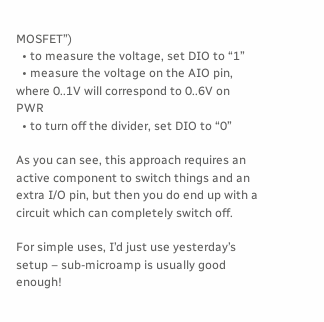MOSFET”)
  • to measure the voltage, set DIO to “1”
  • measure the voltage on the AIO pin, where 0..1V will correspond to 0..6V on PWR
  • to turn off the divider, set DIO to “0”

As you can see, this approach requires an active component to switch things and an extra I/O pin, but then you do end up with a circuit which can completely switch off.

For simple uses, I’d just use yesterday’s setup – sub-microamp is usually good enough!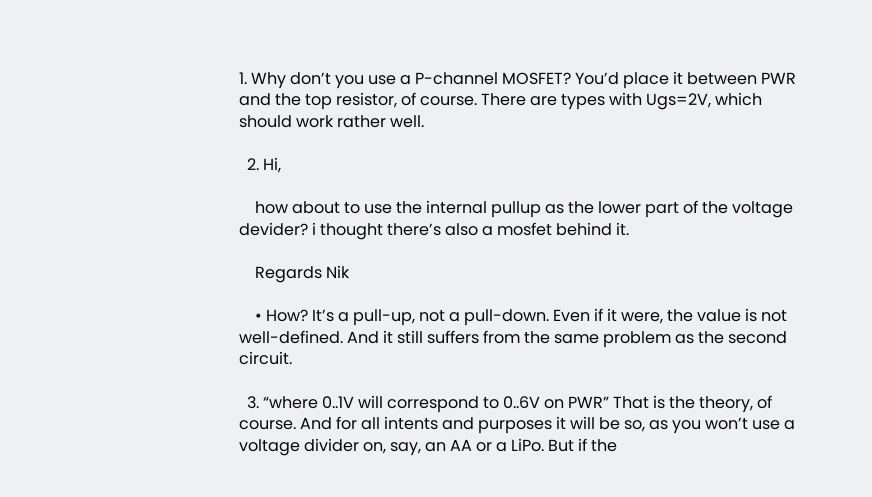1. Why don’t you use a P-channel MOSFET? You’d place it between PWR and the top resistor, of course. There are types with Ugs=2V, which should work rather well.

  2. Hi,

    how about to use the internal pullup as the lower part of the voltage devider? i thought there’s also a mosfet behind it.

    Regards Nik

    • How? It’s a pull-up, not a pull-down. Even if it were, the value is not well-defined. And it still suffers from the same problem as the second circuit.

  3. “where 0..1V will correspond to 0..6V on PWR” That is the theory, of course. And for all intents and purposes it will be so, as you won’t use a voltage divider on, say, an AA or a LiPo. But if the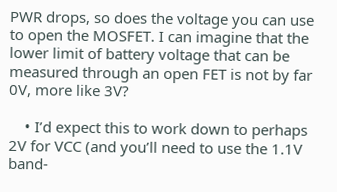PWR drops, so does the voltage you can use to open the MOSFET. I can imagine that the lower limit of battery voltage that can be measured through an open FET is not by far 0V, more like 3V?

    • I’d expect this to work down to perhaps 2V for VCC (and you’ll need to use the 1.1V band-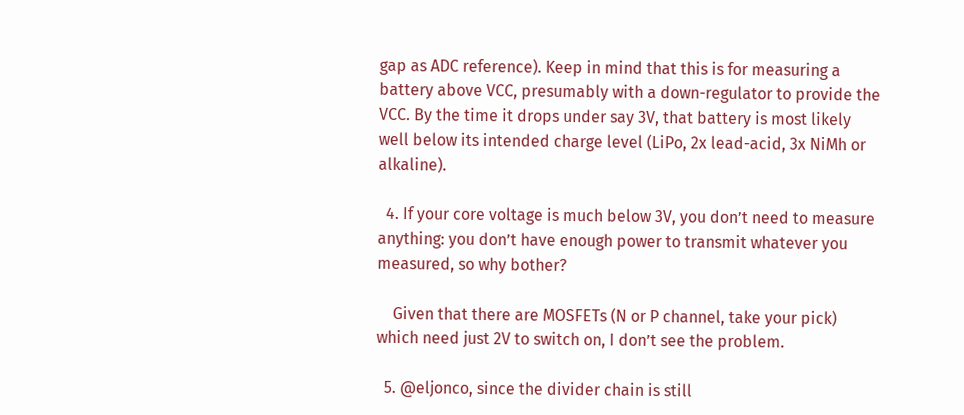gap as ADC reference). Keep in mind that this is for measuring a battery above VCC, presumably with a down-regulator to provide the VCC. By the time it drops under say 3V, that battery is most likely well below its intended charge level (LiPo, 2x lead-acid, 3x NiMh or alkaline).

  4. If your core voltage is much below 3V, you don’t need to measure anything: you don’t have enough power to transmit whatever you measured, so why bother?

    Given that there are MOSFETs (N or P channel, take your pick) which need just 2V to switch on, I don’t see the problem.

  5. @eljonco, since the divider chain is still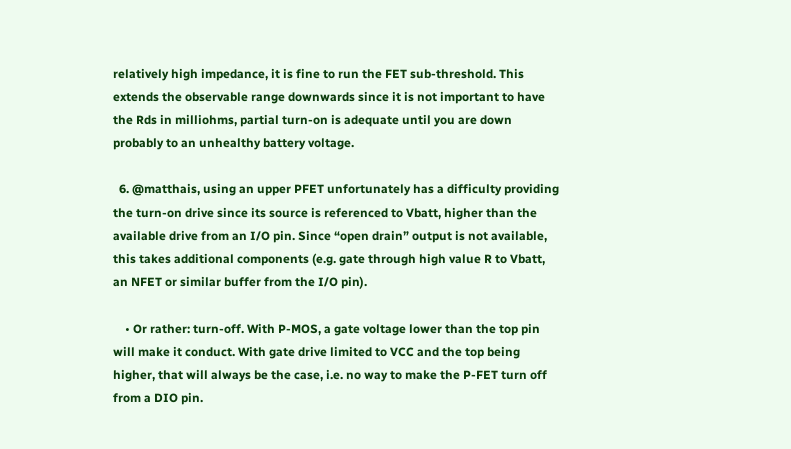relatively high impedance, it is fine to run the FET sub-threshold. This extends the observable range downwards since it is not important to have the Rds in milliohms, partial turn-on is adequate until you are down probably to an unhealthy battery voltage.

  6. @matthais, using an upper PFET unfortunately has a difficulty providing the turn-on drive since its source is referenced to Vbatt, higher than the available drive from an I/O pin. Since “open drain” output is not available, this takes additional components (e.g. gate through high value R to Vbatt, an NFET or similar buffer from the I/O pin).

    • Or rather: turn-off. With P-MOS, a gate voltage lower than the top pin will make it conduct. With gate drive limited to VCC and the top being higher, that will always be the case, i.e. no way to make the P-FET turn off from a DIO pin.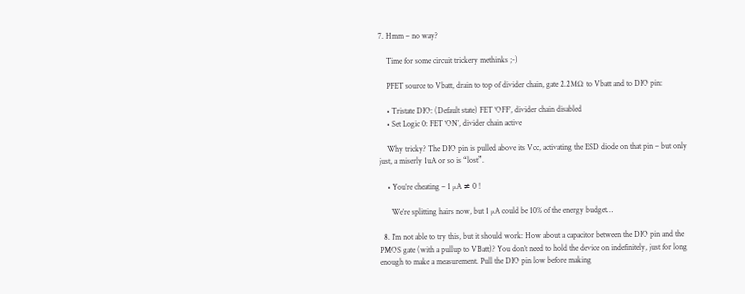7. Hmm – no way?

    Time for some circuit trickery methinks ;-)

    PFET source to Vbatt, drain to top of divider chain, gate 2.2MΩ to Vbatt and to DIO pin:

    • Tristate DIO: (Default state) FET ‘OFF’, divider chain disabled
    • Set Logic 0: FET ‘ON’, divider chain active

    Why tricky? The DIO pin is pulled above its Vcc, activating the ESD diode on that pin – but only just, a miserly 1uA or so is “lost”.

    • You’re cheating – 1 µA ≠ 0 !

      We’re splitting hairs now, but 1 µA could be 10% of the energy budget…

  8. I’m not able to try this, but it should work: How about a capacitor between the DIO pin and the PMOS gate (with a pullup to VBatt)? You don’t need to hold the device on indefinitely, just for long enough to make a measurement. Pull the DIO pin low before making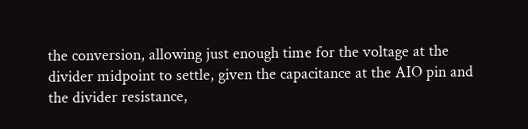the conversion, allowing just enough time for the voltage at the divider midpoint to settle, given the capacitance at the AIO pin and the divider resistance,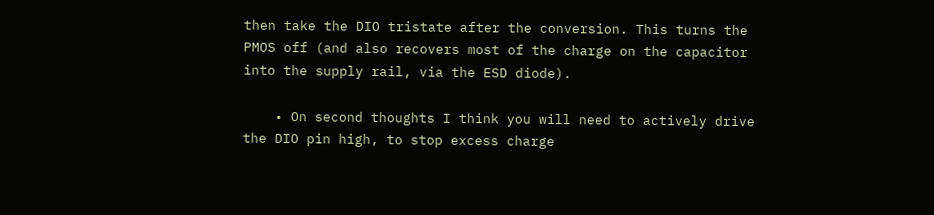then take the DIO tristate after the conversion. This turns the PMOS off (and also recovers most of the charge on the capacitor into the supply rail, via the ESD diode).

    • On second thoughts I think you will need to actively drive the DIO pin high, to stop excess charge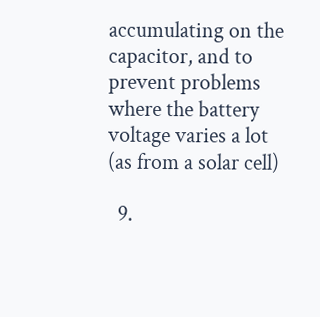accumulating on the capacitor, and to prevent problems where the battery voltage varies a lot (as from a solar cell)

  9.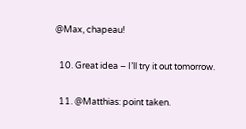@Max, chapeau!

  10. Great idea – I’ll try it out tomorrow.

  11. @Matthias: point taken.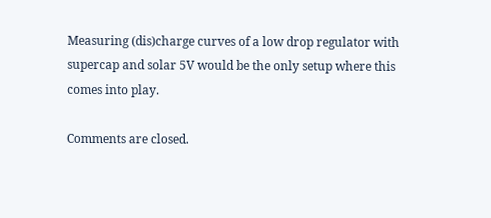Measuring (dis)charge curves of a low drop regulator with supercap and solar 5V would be the only setup where this comes into play.

Comments are closed.